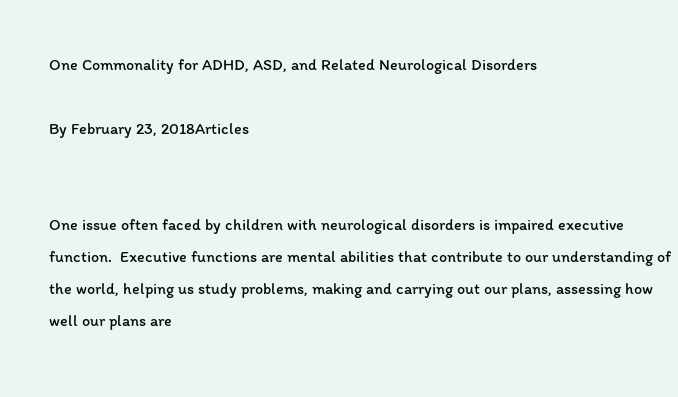One Commonality for ADHD, ASD, and Related Neurological Disorders

By February 23, 2018Articles


One issue often faced by children with neurological disorders is impaired executive function.  Executive functions are mental abilities that contribute to our understanding of the world, helping us study problems, making and carrying out our plans, assessing how well our plans are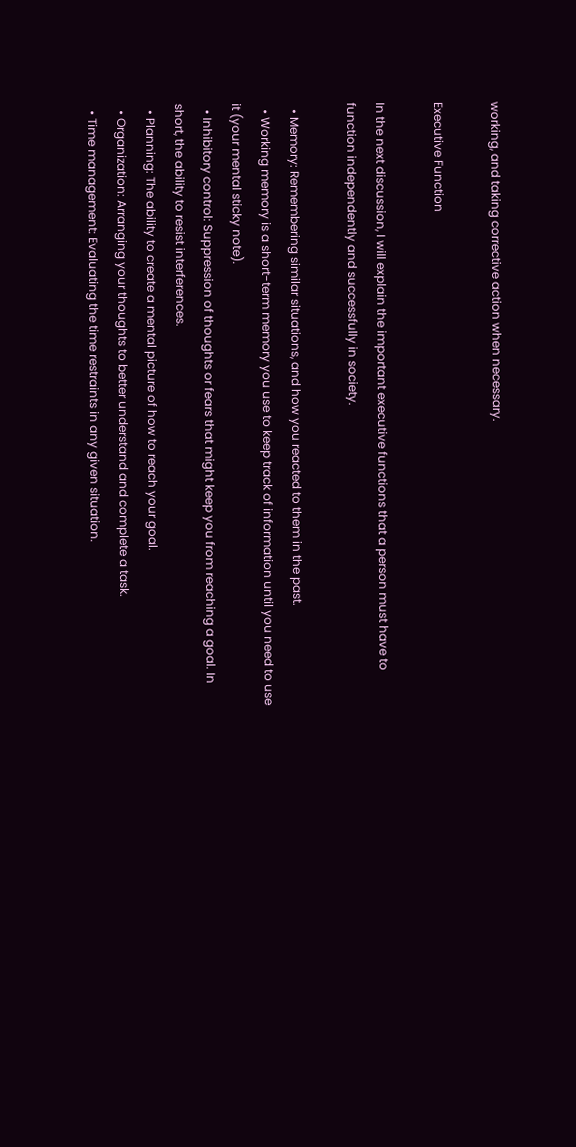working, and taking corrective action when necessary.

Executive Function

In the next discussion, I will explain the important executive functions that a person must have to function independently and successfully in society.

  • Memory: Remembering similar situations, and how you reacted to them in the past.
  • Working memory is a short-term memory you use to keep track of information until you need to use it (your mental sticky note).
  • Inhibitory control: Suppression of thoughts or fears that might keep you from reaching a goal. In short, the ability to resist interferences.
  • Planning: The ability to create a mental picture of how to reach your goal.
  • Organization: Arranging your thoughts to better understand and complete a task.
  • Time management: Evaluating the time restraints in any given situation.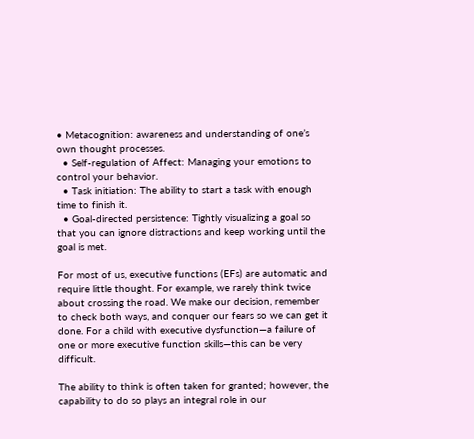• Metacognition: awareness and understanding of one’s own thought processes.
  • Self-regulation of Affect: Managing your emotions to control your behavior.
  • Task initiation: The ability to start a task with enough time to finish it.
  • Goal-directed persistence: Tightly visualizing a goal so that you can ignore distractions and keep working until the goal is met.

For most of us, executive functions (EFs) are automatic and require little thought. For example, we rarely think twice about crossing the road. We make our decision, remember to check both ways, and conquer our fears so we can get it done. For a child with executive dysfunction—a failure of one or more executive function skills—this can be very difficult.

The ability to think is often taken for granted; however, the capability to do so plays an integral role in our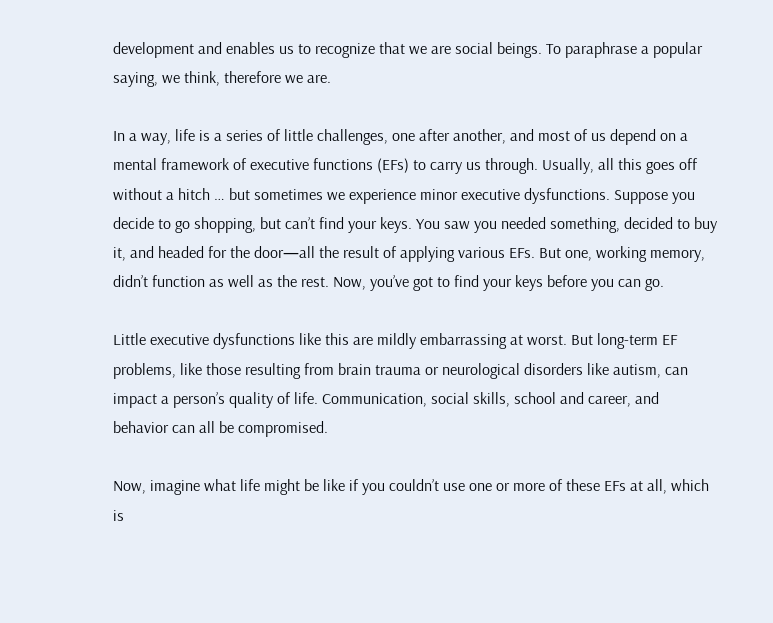development and enables us to recognize that we are social beings. To paraphrase a popular saying, we think, therefore we are.

In a way, life is a series of little challenges, one after another, and most of us depend on a mental framework of executive functions (EFs) to carry us through. Usually, all this goes off without a hitch … but sometimes we experience minor executive dysfunctions. Suppose you decide to go shopping, but can’t find your keys. You saw you needed something, decided to buy it, and headed for the door—all the result of applying various EFs. But one, working memory, didn’t function as well as the rest. Now, you’ve got to find your keys before you can go.

Little executive dysfunctions like this are mildly embarrassing at worst. But long-term EF problems, like those resulting from brain trauma or neurological disorders like autism, can impact a person’s quality of life. Communication, social skills, school and career, and behavior can all be compromised.

Now, imagine what life might be like if you couldn’t use one or more of these EFs at all, which is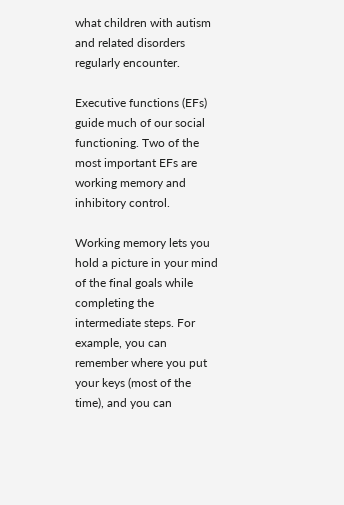what children with autism and related disorders regularly encounter.

Executive functions (EFs) guide much of our social functioning. Two of the most important EFs are working memory and inhibitory control.

Working memory lets you hold a picture in your mind of the final goals while completing the intermediate steps. For example, you can remember where you put your keys (most of the time), and you can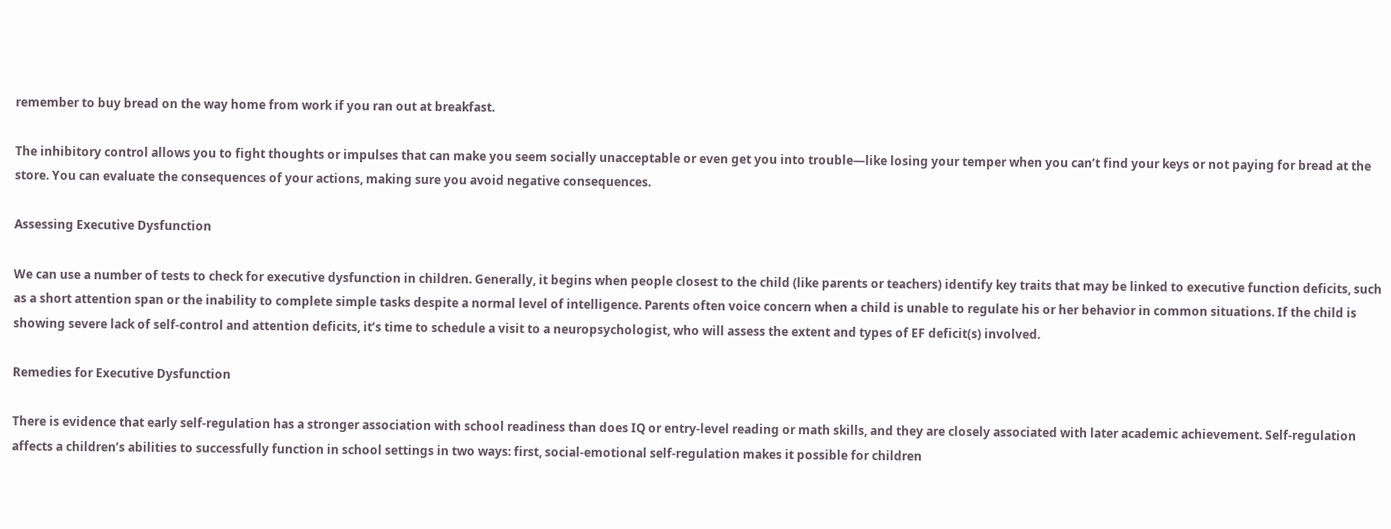remember to buy bread on the way home from work if you ran out at breakfast.

The inhibitory control allows you to fight thoughts or impulses that can make you seem socially unacceptable or even get you into trouble—like losing your temper when you can’t find your keys or not paying for bread at the store. You can evaluate the consequences of your actions, making sure you avoid negative consequences.

Assessing Executive Dysfunction

We can use a number of tests to check for executive dysfunction in children. Generally, it begins when people closest to the child (like parents or teachers) identify key traits that may be linked to executive function deficits, such as a short attention span or the inability to complete simple tasks despite a normal level of intelligence. Parents often voice concern when a child is unable to regulate his or her behavior in common situations. If the child is showing severe lack of self-control and attention deficits, it’s time to schedule a visit to a neuropsychologist, who will assess the extent and types of EF deficit(s) involved.

Remedies for Executive Dysfunction

There is evidence that early self-regulation has a stronger association with school readiness than does IQ or entry-level reading or math skills, and they are closely associated with later academic achievement. Self-regulation affects a children’s abilities to successfully function in school settings in two ways: first, social-emotional self-regulation makes it possible for children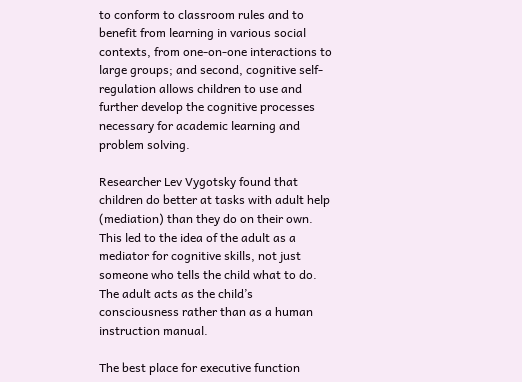to conform to classroom rules and to benefit from learning in various social contexts, from one-on-one interactions to large groups; and second, cognitive self-regulation allows children to use and further develop the cognitive processes necessary for academic learning and problem solving.

Researcher Lev Vygotsky found that children do better at tasks with adult help (mediation) than they do on their own. This led to the idea of the adult as a mediator for cognitive skills, not just someone who tells the child what to do. The adult acts as the child’s consciousness rather than as a human instruction manual.

The best place for executive function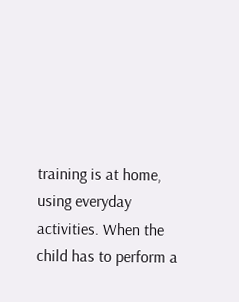training is at home, using everyday activities. When the child has to perform a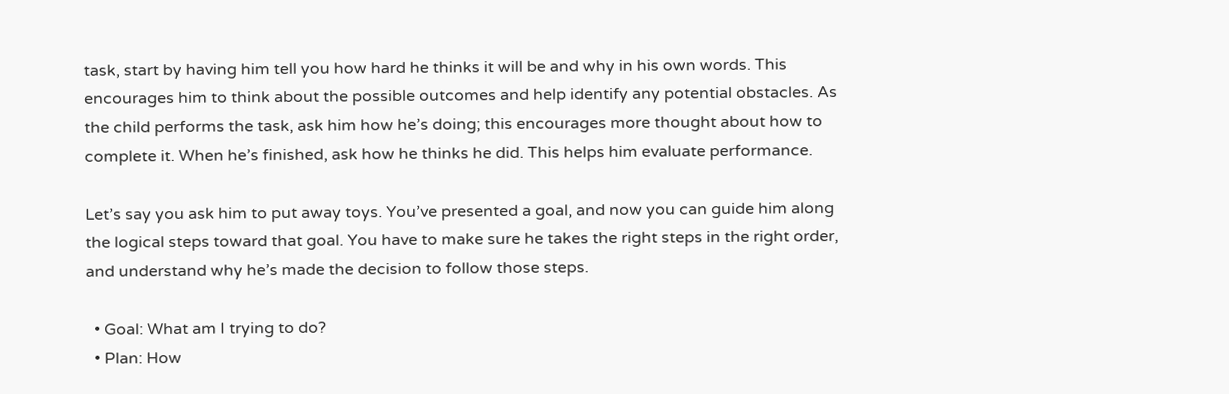task, start by having him tell you how hard he thinks it will be and why in his own words. This encourages him to think about the possible outcomes and help identify any potential obstacles. As the child performs the task, ask him how he’s doing; this encourages more thought about how to complete it. When he’s finished, ask how he thinks he did. This helps him evaluate performance.

Let’s say you ask him to put away toys. You’ve presented a goal, and now you can guide him along the logical steps toward that goal. You have to make sure he takes the right steps in the right order, and understand why he’s made the decision to follow those steps.

  • Goal: What am I trying to do?
  • Plan: How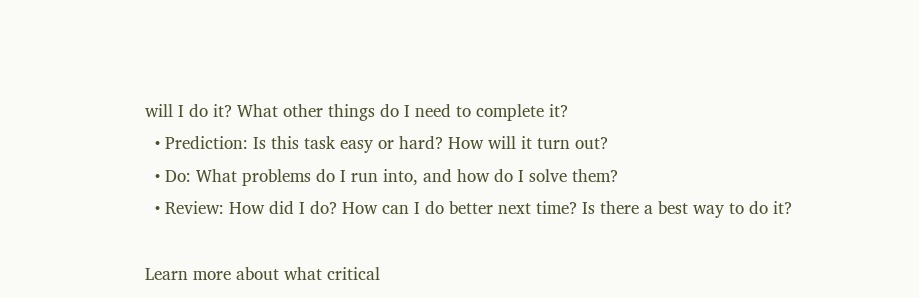will I do it? What other things do I need to complete it?
  • Prediction: Is this task easy or hard? How will it turn out?
  • Do: What problems do I run into, and how do I solve them?
  • Review: How did I do? How can I do better next time? Is there a best way to do it?

Learn more about what critical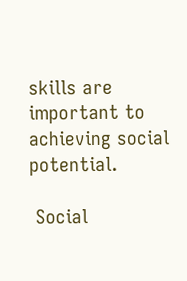skills are important to achieving social potential.

 Social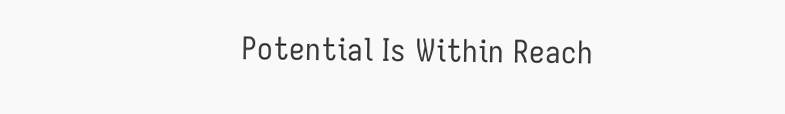Potential Is Within Reach